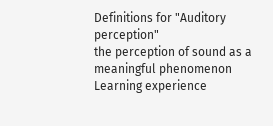Definitions for "Auditory perception"
the perception of sound as a meaningful phenomenon
Learning experience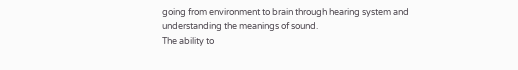going from environment to brain through hearing system and understanding the meanings of sound.
The ability to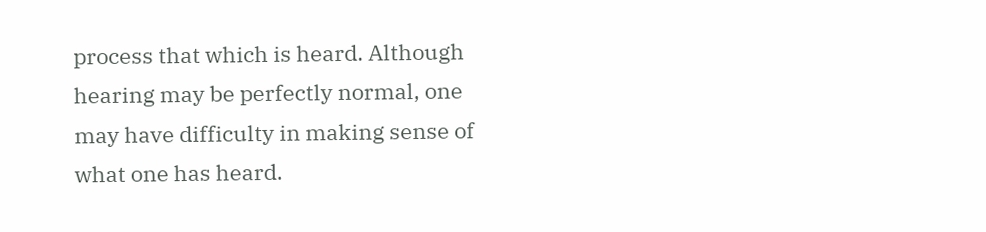process that which is heard. Although hearing may be perfectly normal, one may have difficulty in making sense of what one has heard.